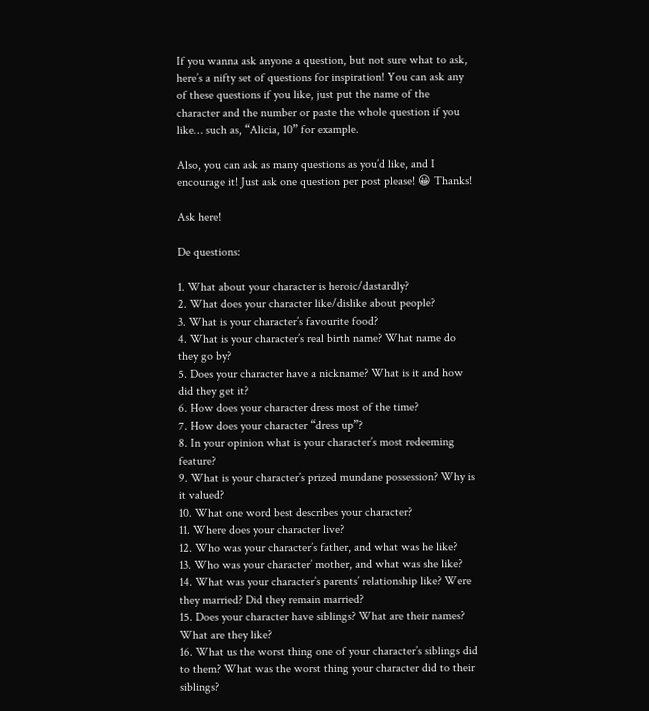If you wanna ask anyone a question, but not sure what to ask, here’s a nifty set of questions for inspiration! You can ask any of these questions if you like, just put the name of the character and the number or paste the whole question if you like… such as, “Alicia, 10” for example.

Also, you can ask as many questions as you’d like, and I encourage it! Just ask one question per post please! 😀 Thanks!

Ask here!

De questions:

1. What about your character is heroic/dastardly?
2. What does your character like/dislike about people?
3. What is your character’s favourite food?
4. What is your character’s real birth name? What name do they go by?
5. Does your character have a nickname? What is it and how did they get it?
6. How does your character dress most of the time?
7. How does your character “dress up”?
8. In your opinion what is your character’s most redeeming feature?
9. What is your character’s prized mundane possession? Why is it valued?
10. What one word best describes your character?
11. Where does your character live?
12. Who was your character’s father, and what was he like?
13. Who was your character’ mother, and what was she like?
14. What was your character’s parents’ relationship like? Were they married? Did they remain married?
15. Does your character have siblings? What are their names? What are they like?
16. What us the worst thing one of your character’s siblings did to them? What was the worst thing your character did to their siblings?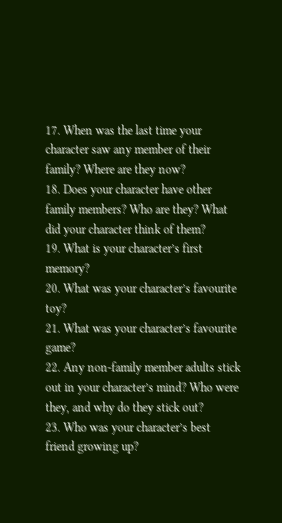17. When was the last time your character saw any member of their family? Where are they now?
18. Does your character have other family members? Who are they? What did your character think of them?
19. What is your character’s first memory?
20. What was your character’s favourite toy?
21. What was your character’s favourite game?
22. Any non-family member adults stick out in your character’s mind? Who were they, and why do they stick out?
23. Who was your character’s best friend growing up?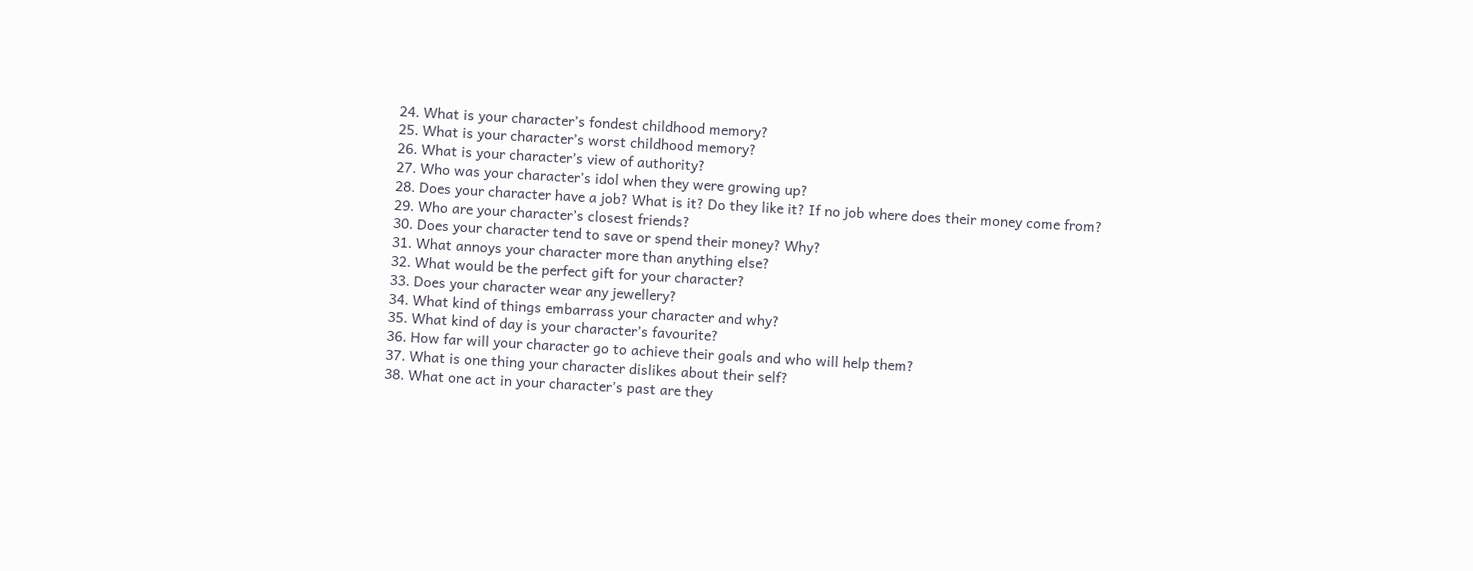24. What is your character’s fondest childhood memory?
25. What is your character’s worst childhood memory?
26. What is your character’s view of authority?
27. Who was your character’s idol when they were growing up?
28. Does your character have a job? What is it? Do they like it? If no job where does their money come from?
29. Who are your character’s closest friends?
30. Does your character tend to save or spend their money? Why?
31. What annoys your character more than anything else?
32. What would be the perfect gift for your character?
33. Does your character wear any jewellery?
34. What kind of things embarrass your character and why?
35. What kind of day is your character’s favourite?
36. How far will your character go to achieve their goals and who will help them?
37. What is one thing your character dislikes about their self?
38. What one act in your character’s past are they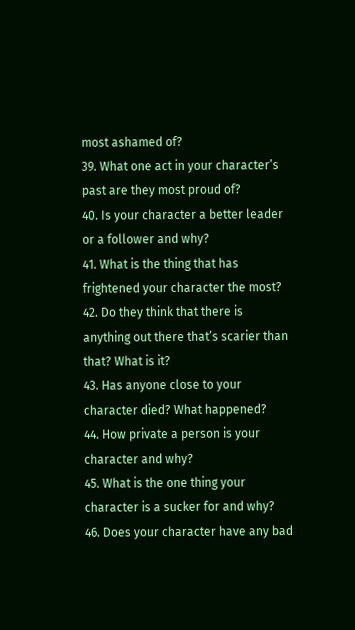most ashamed of?
39. What one act in your character’s past are they most proud of?
40. Is your character a better leader or a follower and why?
41. What is the thing that has frightened your character the most?
42. Do they think that there is anything out there that’s scarier than that? What is it?
43. Has anyone close to your character died? What happened?
44. How private a person is your character and why?
45. What is the one thing your character is a sucker for and why?
46. Does your character have any bad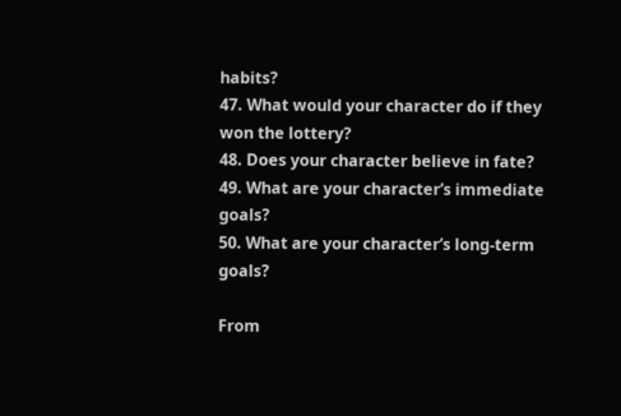habits?
47. What would your character do if they won the lottery?
48. Does your character believe in fate?
49. What are your character’s immediate goals?
50. What are your character’s long-term goals?

From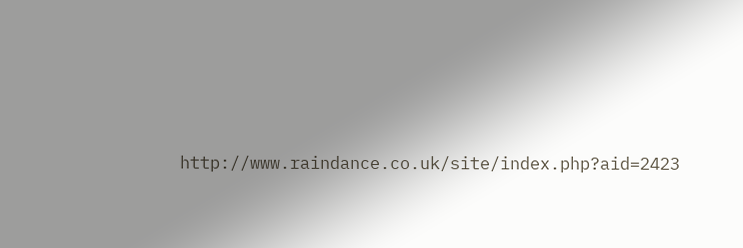http://www.raindance.co.uk/site/index.php?aid=2423